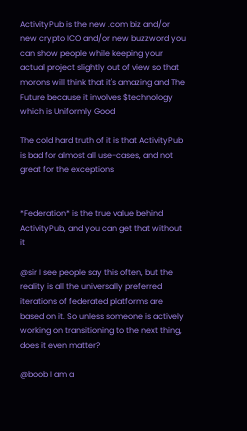ActivityPub is the new .com biz and/or new crypto ICO and/or new buzzword you can show people while keeping your actual project slightly out of view so that morons will think that it's amazing and The Future because it involves $technology which is Uniformly Good

The cold hard truth of it is that ActivityPub is bad for almost all use-cases, and not great for the exceptions


*Federation* is the true value behind ActivityPub, and you can get that without it

@sir I see people say this often, but the reality is all the universally preferred iterations of federated platforms are based on it. So unless someone is actively working on transitioning to the next thing, does it even matter?

@boob I am a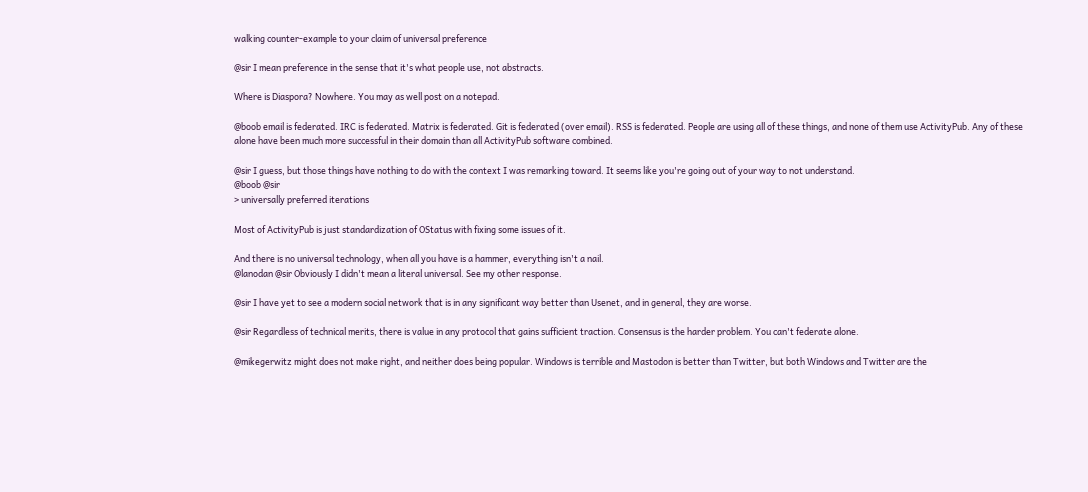walking counter-example to your claim of universal preference

@sir I mean preference in the sense that it's what people use, not abstracts.

Where is Diaspora? Nowhere. You may as well post on a notepad.

@boob email is federated. IRC is federated. Matrix is federated. Git is federated (over email). RSS is federated. People are using all of these things, and none of them use ActivityPub. Any of these alone have been much more successful in their domain than all ActivityPub software combined.

@sir I guess, but those things have nothing to do with the context I was remarking toward. It seems like you're going out of your way to not understand.
@boob @sir
> universally preferred iterations

Most of ActivityPub is just standardization of OStatus with fixing some issues of it.

And there is no universal technology, when all you have is a hammer, everything isn't a nail.
@lanodan @sir Obviously I didn't mean a literal universal. See my other response.

@sir I have yet to see a modern social network that is in any significant way better than Usenet, and in general, they are worse.

@sir Regardless of technical merits, there is value in any protocol that gains sufficient traction. Consensus is the harder problem. You can't federate alone.

@mikegerwitz might does not make right, and neither does being popular. Windows is terrible and Mastodon is better than Twitter, but both Windows and Twitter are the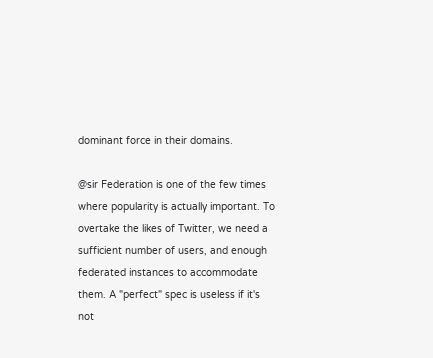dominant force in their domains.

@sir Federation is one of the few times where popularity is actually important. To overtake the likes of Twitter, we need a sufficient number of users, and enough federated instances to accommodate them. A "perfect" spec is useless if it's not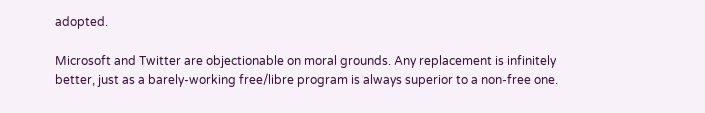adopted.

Microsoft and Twitter are objectionable on moral grounds. Any replacement is infinitely better, just as a barely-working free/libre program is always superior to a non-free one.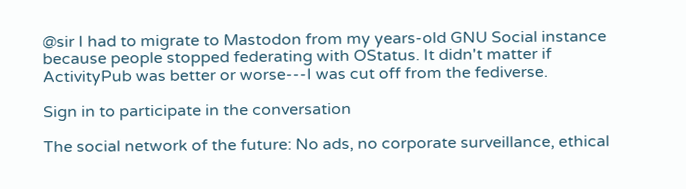@sir I had to migrate to Mastodon from my years-old GNU Social instance because people stopped federating with OStatus. It didn't matter if ActivityPub was better or worse---I was cut off from the fediverse.

Sign in to participate in the conversation

The social network of the future: No ads, no corporate surveillance, ethical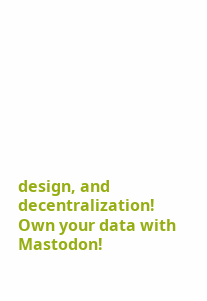design, and decentralization! Own your data with Mastodon!